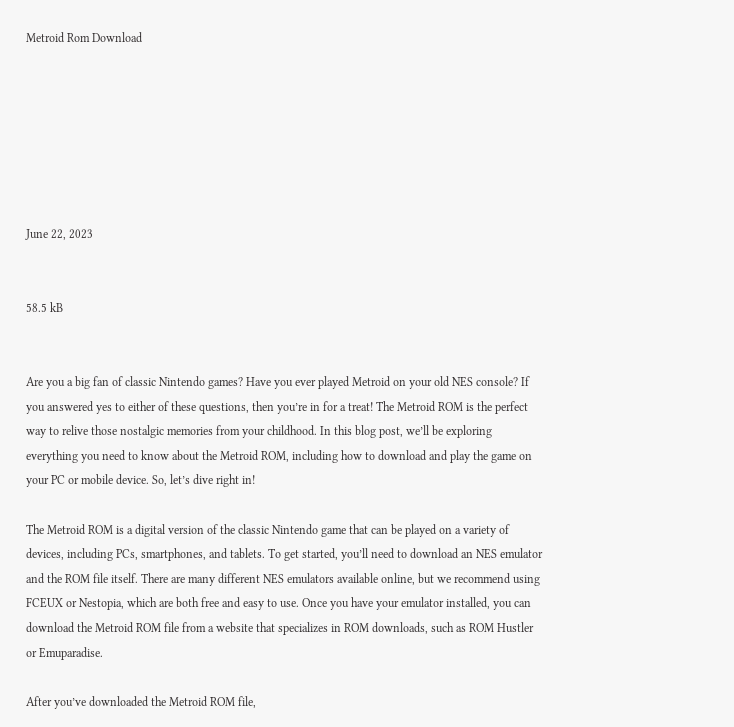Metroid Rom Download







June 22, 2023


58.5 kB


Are you a big fan of classic Nintendo games? Have you ever played Metroid on your old NES console? If you answered yes to either of these questions, then you’re in for a treat! The Metroid ROM is the perfect way to relive those nostalgic memories from your childhood. In this blog post, we’ll be exploring everything you need to know about the Metroid ROM, including how to download and play the game on your PC or mobile device. So, let’s dive right in!

The Metroid ROM is a digital version of the classic Nintendo game that can be played on a variety of devices, including PCs, smartphones, and tablets. To get started, you’ll need to download an NES emulator and the ROM file itself. There are many different NES emulators available online, but we recommend using FCEUX or Nestopia, which are both free and easy to use. Once you have your emulator installed, you can download the Metroid ROM file from a website that specializes in ROM downloads, such as ROM Hustler or Emuparadise.

After you’ve downloaded the Metroid ROM file,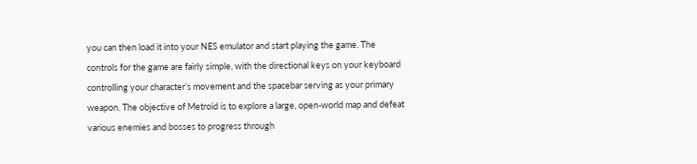you can then load it into your NES emulator and start playing the game. The controls for the game are fairly simple, with the directional keys on your keyboard controlling your character’s movement and the spacebar serving as your primary weapon. The objective of Metroid is to explore a large, open-world map and defeat various enemies and bosses to progress through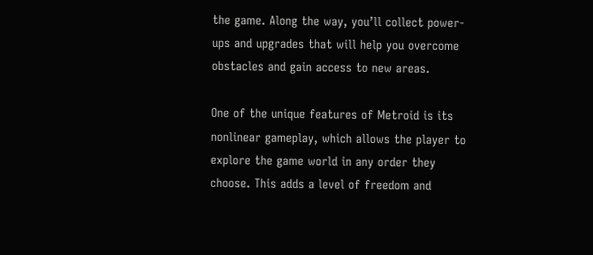the game. Along the way, you’ll collect power-ups and upgrades that will help you overcome obstacles and gain access to new areas.

One of the unique features of Metroid is its nonlinear gameplay, which allows the player to explore the game world in any order they choose. This adds a level of freedom and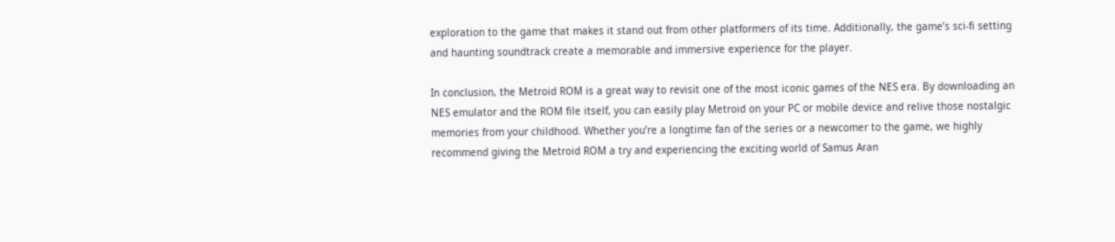exploration to the game that makes it stand out from other platformers of its time. Additionally, the game’s sci-fi setting and haunting soundtrack create a memorable and immersive experience for the player.

In conclusion, the Metroid ROM is a great way to revisit one of the most iconic games of the NES era. By downloading an NES emulator and the ROM file itself, you can easily play Metroid on your PC or mobile device and relive those nostalgic memories from your childhood. Whether you’re a longtime fan of the series or a newcomer to the game, we highly recommend giving the Metroid ROM a try and experiencing the exciting world of Samus Aran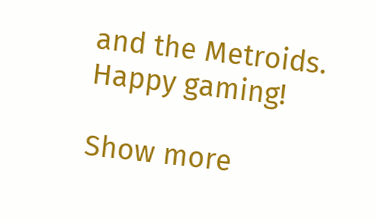and the Metroids. Happy gaming!

Show more